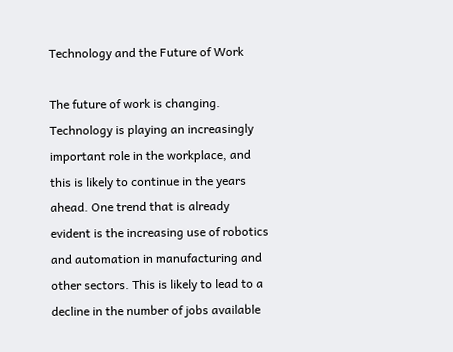Technology and the Future of Work

The future of work is changing. Technology is playing an increasingly important role in the workplace, and this is likely to continue in the years ahead. One trend that is already evident is the increasing use of robotics and automation in manufacturing and other sectors. This is likely to lead to a decline in the number of jobs available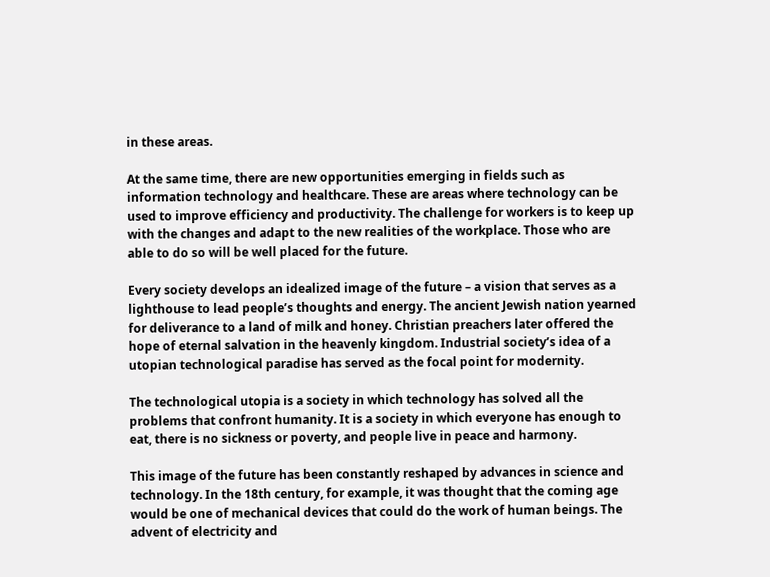in these areas.

At the same time, there are new opportunities emerging in fields such as information technology and healthcare. These are areas where technology can be used to improve efficiency and productivity. The challenge for workers is to keep up with the changes and adapt to the new realities of the workplace. Those who are able to do so will be well placed for the future.

Every society develops an idealized image of the future – a vision that serves as a lighthouse to lead people’s thoughts and energy. The ancient Jewish nation yearned for deliverance to a land of milk and honey. Christian preachers later offered the hope of eternal salvation in the heavenly kingdom. Industrial society’s idea of a utopian technological paradise has served as the focal point for modernity.

The technological utopia is a society in which technology has solved all the problems that confront humanity. It is a society in which everyone has enough to eat, there is no sickness or poverty, and people live in peace and harmony.

This image of the future has been constantly reshaped by advances in science and technology. In the 18th century, for example, it was thought that the coming age would be one of mechanical devices that could do the work of human beings. The advent of electricity and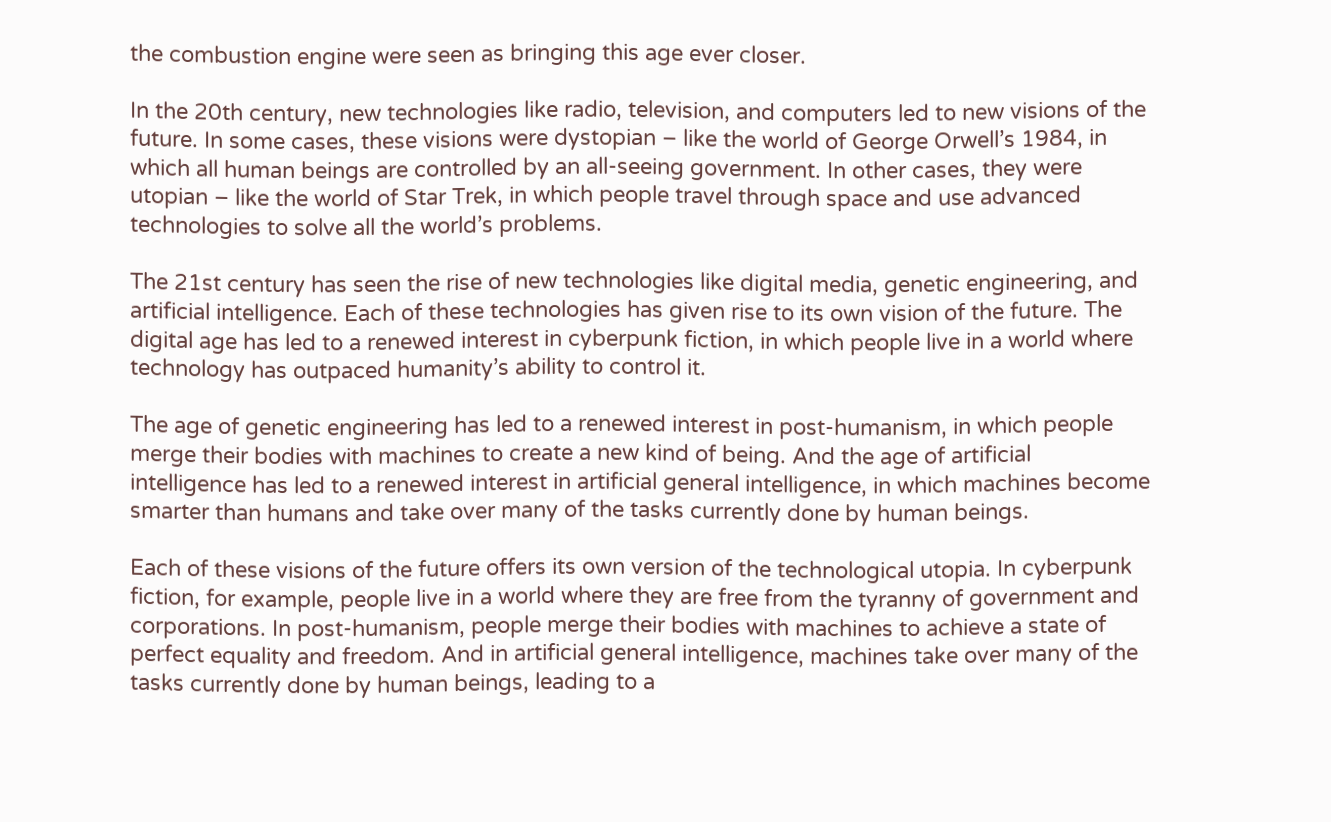the combustion engine were seen as bringing this age ever closer.

In the 20th century, new technologies like radio, television, and computers led to new visions of the future. In some cases, these visions were dystopian – like the world of George Orwell’s 1984, in which all human beings are controlled by an all-seeing government. In other cases, they were utopian – like the world of Star Trek, in which people travel through space and use advanced technologies to solve all the world’s problems.

The 21st century has seen the rise of new technologies like digital media, genetic engineering, and artificial intelligence. Each of these technologies has given rise to its own vision of the future. The digital age has led to a renewed interest in cyberpunk fiction, in which people live in a world where technology has outpaced humanity’s ability to control it.

The age of genetic engineering has led to a renewed interest in post-humanism, in which people merge their bodies with machines to create a new kind of being. And the age of artificial intelligence has led to a renewed interest in artificial general intelligence, in which machines become smarter than humans and take over many of the tasks currently done by human beings.

Each of these visions of the future offers its own version of the technological utopia. In cyberpunk fiction, for example, people live in a world where they are free from the tyranny of government and corporations. In post-humanism, people merge their bodies with machines to achieve a state of perfect equality and freedom. And in artificial general intelligence, machines take over many of the tasks currently done by human beings, leading to a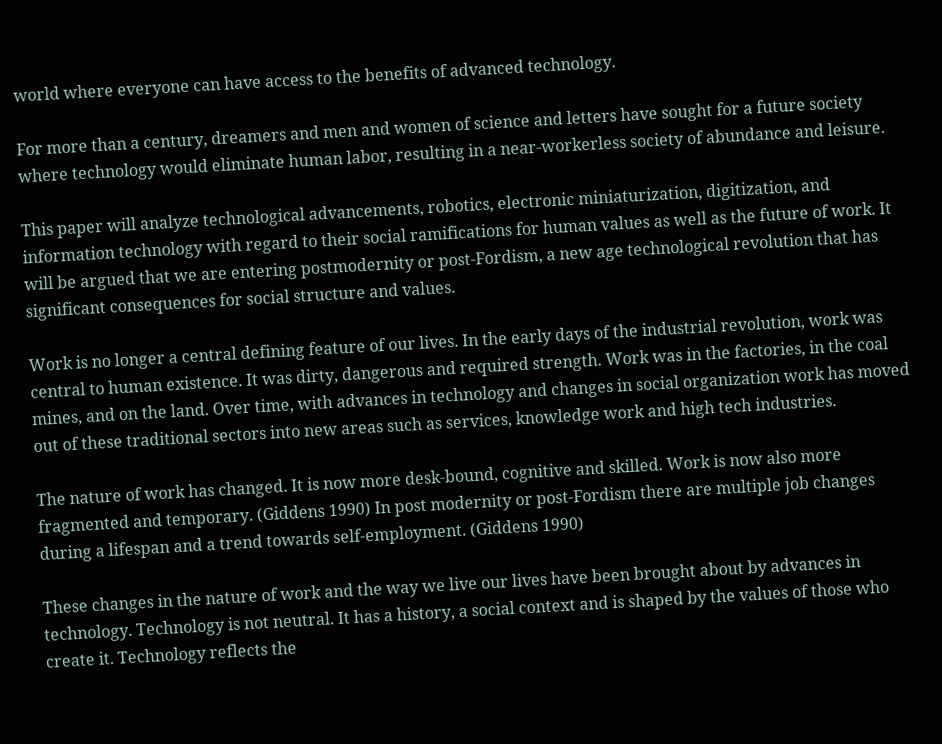world where everyone can have access to the benefits of advanced technology.

For more than a century, dreamers and men and women of science and letters have sought for a future society where technology would eliminate human labor, resulting in a near-workerless society of abundance and leisure.

This paper will analyze technological advancements, robotics, electronic miniaturization, digitization, and information technology with regard to their social ramifications for human values as well as the future of work. It will be argued that we are entering postmodernity or post-Fordism, a new age technological revolution that has significant consequences for social structure and values.

Work is no longer a central defining feature of our lives. In the early days of the industrial revolution, work was central to human existence. It was dirty, dangerous and required strength. Work was in the factories, in the coal mines, and on the land. Over time, with advances in technology and changes in social organization work has moved out of these traditional sectors into new areas such as services, knowledge work and high tech industries.

The nature of work has changed. It is now more desk-bound, cognitive and skilled. Work is now also more fragmented and temporary. (Giddens 1990) In post modernity or post-Fordism there are multiple job changes during a lifespan and a trend towards self-employment. (Giddens 1990)

These changes in the nature of work and the way we live our lives have been brought about by advances in technology. Technology is not neutral. It has a history, a social context and is shaped by the values of those who create it. Technology reflects the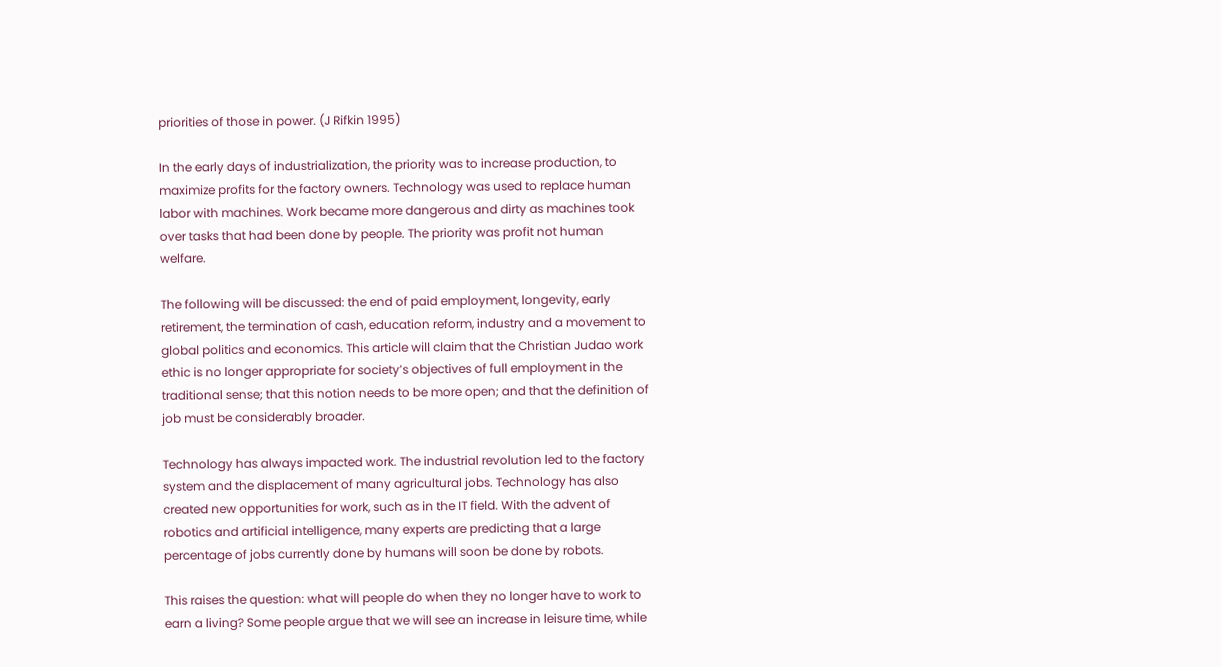priorities of those in power. (J Rifkin 1995)

In the early days of industrialization, the priority was to increase production, to maximize profits for the factory owners. Technology was used to replace human labor with machines. Work became more dangerous and dirty as machines took over tasks that had been done by people. The priority was profit not human welfare.

The following will be discussed: the end of paid employment, longevity, early retirement, the termination of cash, education reform, industry and a movement to global politics and economics. This article will claim that the Christian Judao work ethic is no longer appropriate for society’s objectives of full employment in the traditional sense; that this notion needs to be more open; and that the definition of job must be considerably broader.

Technology has always impacted work. The industrial revolution led to the factory system and the displacement of many agricultural jobs. Technology has also created new opportunities for work, such as in the IT field. With the advent of robotics and artificial intelligence, many experts are predicting that a large percentage of jobs currently done by humans will soon be done by robots.

This raises the question: what will people do when they no longer have to work to earn a living? Some people argue that we will see an increase in leisure time, while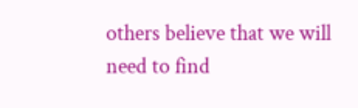others believe that we will need to find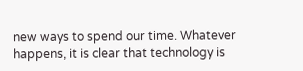new ways to spend our time. Whatever happens, it is clear that technology is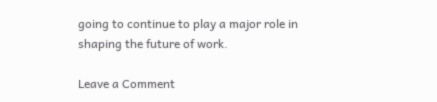going to continue to play a major role in shaping the future of work.

Leave a Comment